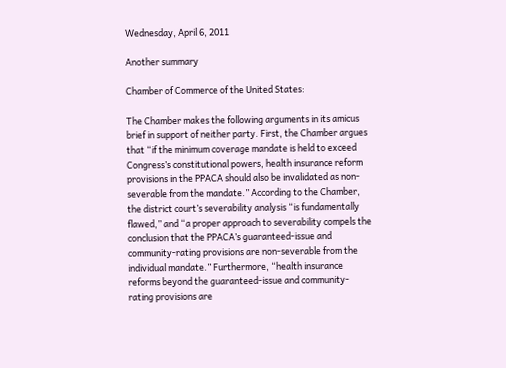Wednesday, April 6, 2011

Another summary

Chamber of Commerce of the United States:

The Chamber makes the following arguments in its amicus brief in support of neither party. First, the Chamber argues that “if the minimum coverage mandate is held to exceed Congress’s constitutional powers, health insurance reform provisions in the PPACA should also be invalidated as non-severable from the mandate.” According to the Chamber, the district court’s severability analysis “is fundamentally flawed,” and “a proper approach to severability compels the conclusion that the PPACA’s guaranteed-issue and community-rating provisions are non-severable from the individual mandate.” Furthermore, “health insurance reforms beyond the guaranteed-issue and community-rating provisions are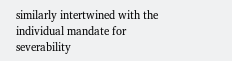similarly intertwined with the individual mandate for severability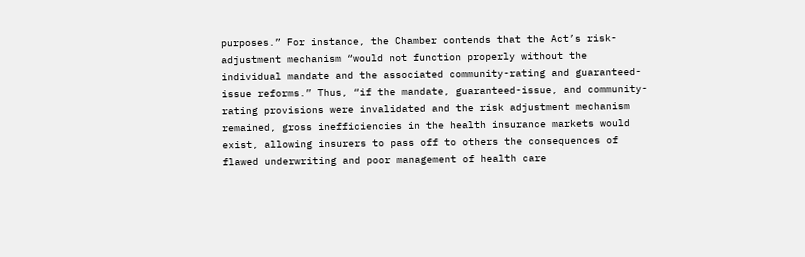purposes.” For instance, the Chamber contends that the Act’s risk-adjustment mechanism “would not function properly without the individual mandate and the associated community-rating and guaranteed-issue reforms.” Thus, “if the mandate, guaranteed-issue, and community-rating provisions were invalidated and the risk adjustment mechanism remained, gross inefficiencies in the health insurance markets would exist, allowing insurers to pass off to others the consequences of flawed underwriting and poor management of health care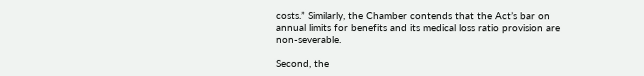costs.” Similarly, the Chamber contends that the Act’s bar on annual limits for benefits and its medical loss ratio provision are non-severable.

Second, the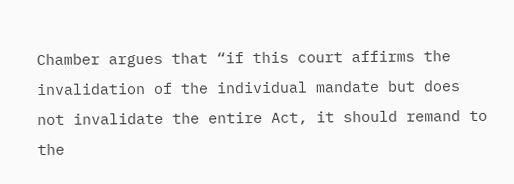Chamber argues that “if this court affirms the invalidation of the individual mandate but does not invalidate the entire Act, it should remand to the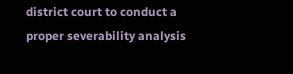district court to conduct a proper severability analysis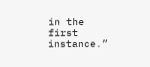in the first instance.”